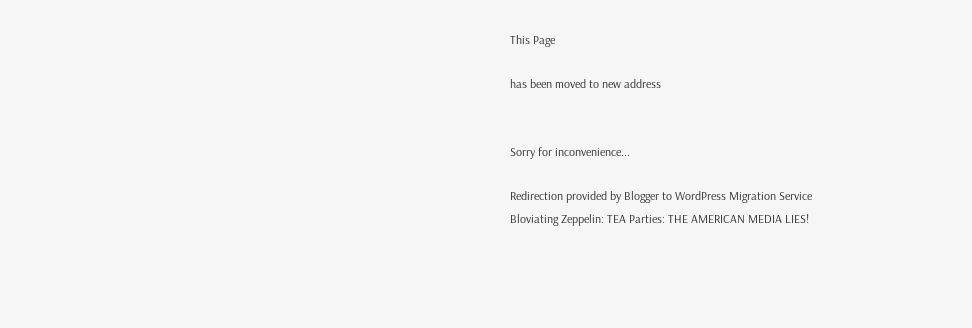This Page

has been moved to new address


Sorry for inconvenience...

Redirection provided by Blogger to WordPress Migration Service
Bloviating Zeppelin: TEA Parties: THE AMERICAN MEDIA LIES!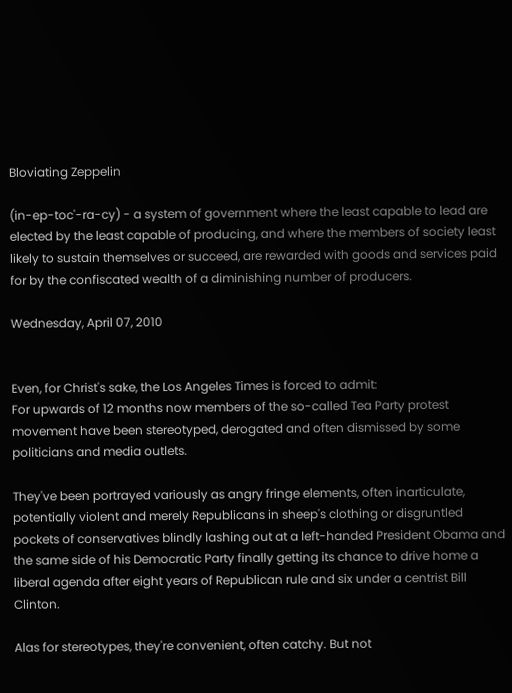Bloviating Zeppelin

(in-ep-toc'-ra-cy) - a system of government where the least capable to lead are elected by the least capable of producing, and where the members of society least likely to sustain themselves or succeed, are rewarded with goods and services paid for by the confiscated wealth of a diminishing number of producers.

Wednesday, April 07, 2010


Even, for Christ's sake, the Los Angeles Times is forced to admit:
For upwards of 12 months now members of the so-called Tea Party protest movement have been stereotyped, derogated and often dismissed by some politicians and media outlets.

They've been portrayed variously as angry fringe elements, often inarticulate, potentially violent and merely Republicans in sheep's clothing or disgruntled pockets of conservatives blindly lashing out at a left-handed President Obama and the same side of his Democratic Party finally getting its chance to drive home a liberal agenda after eight years of Republican rule and six under a centrist Bill Clinton.

Alas for stereotypes, they're convenient, often catchy. But not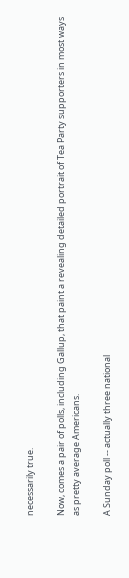necessarily true.

Now, comes a pair of polls, including Gallup, that paint a revealing detailed portrait of Tea Party supporters in most ways as pretty average Americans.

A Sunday poll -- actually three national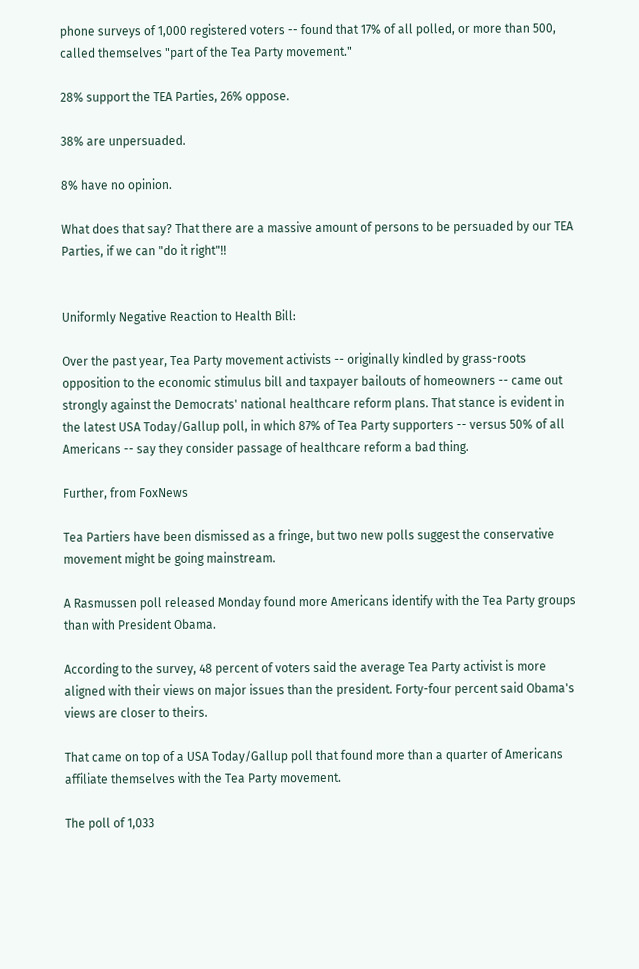phone surveys of 1,000 registered voters -- found that 17% of all polled, or more than 500, called themselves "part of the Tea Party movement."

28% support the TEA Parties, 26% oppose.

38% are unpersuaded.

8% have no opinion.

What does that say? That there are a massive amount of persons to be persuaded by our TEA Parties, if we can "do it right"!!


Uniformly Negative Reaction to Health Bill:

Over the past year, Tea Party movement activists -- originally kindled by grass-roots opposition to the economic stimulus bill and taxpayer bailouts of homeowners -- came out strongly against the Democrats' national healthcare reform plans. That stance is evident in the latest USA Today/Gallup poll, in which 87% of Tea Party supporters -- versus 50% of all Americans -- say they consider passage of healthcare reform a bad thing.

Further, from FoxNews

Tea Partiers have been dismissed as a fringe, but two new polls suggest the conservative movement might be going mainstream.

A Rasmussen poll released Monday found more Americans identify with the Tea Party groups than with President Obama.

According to the survey, 48 percent of voters said the average Tea Party activist is more aligned with their views on major issues than the president. Forty-four percent said Obama's views are closer to theirs.

That came on top of a USA Today/Gallup poll that found more than a quarter of Americans affiliate themselves with the Tea Party movement.

The poll of 1,033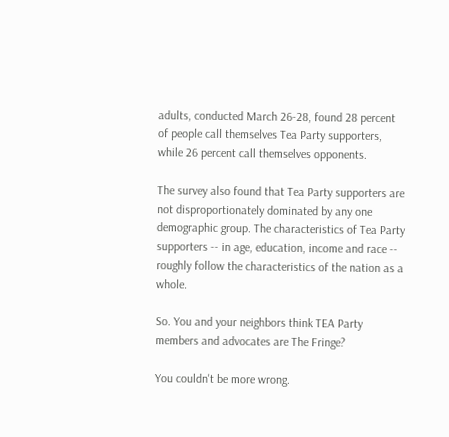adults, conducted March 26-28, found 28 percent of people call themselves Tea Party supporters, while 26 percent call themselves opponents.

The survey also found that Tea Party supporters are not disproportionately dominated by any one demographic group. The characteristics of Tea Party supporters -- in age, education, income and race -- roughly follow the characteristics of the nation as a whole.

So. You and your neighbors think TEA Party members and advocates are The Fringe?

You couldn't be more wrong.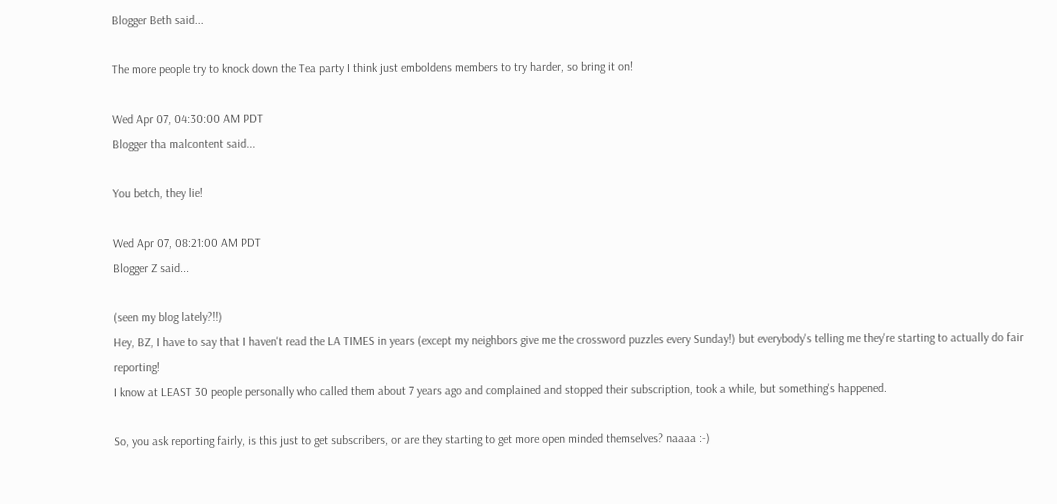Blogger Beth said...

The more people try to knock down the Tea party I think just emboldens members to try harder, so bring it on!

Wed Apr 07, 04:30:00 AM PDT
Blogger tha malcontent said...

You betch, they lie!

Wed Apr 07, 08:21:00 AM PDT
Blogger Z said...

(seen my blog lately?!!)
Hey, BZ, I have to say that I haven't read the LA TIMES in years (except my neighbors give me the crossword puzzles every Sunday!) but everybody's telling me they're starting to actually do fair reporting!
I know at LEAST 30 people personally who called them about 7 years ago and complained and stopped their subscription, took a while, but something's happened.

So, you ask reporting fairly, is this just to get subscribers, or are they starting to get more open minded themselves? naaaa :-)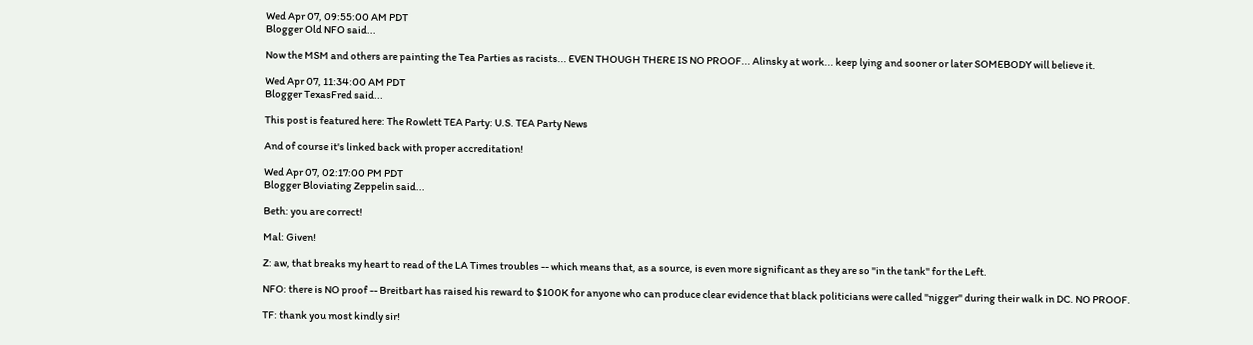Wed Apr 07, 09:55:00 AM PDT
Blogger Old NFO said...

Now the MSM and others are painting the Tea Parties as racists... EVEN THOUGH THERE IS NO PROOF... Alinsky at work... keep lying and sooner or later SOMEBODY will believe it.

Wed Apr 07, 11:34:00 AM PDT
Blogger TexasFred said...

This post is featured here: The Rowlett TEA Party: U.S. TEA Party News

And of course it's linked back with proper accreditation!

Wed Apr 07, 02:17:00 PM PDT
Blogger Bloviating Zeppelin said...

Beth: you are correct!

Mal: Given!

Z: aw, that breaks my heart to read of the LA Times troubles -- which means that, as a source, is even more significant as they are so "in the tank" for the Left.

NFO: there is NO proof -- Breitbart has raised his reward to $100K for anyone who can produce clear evidence that black politicians were called "nigger" during their walk in DC. NO PROOF.

TF: thank you most kindly sir!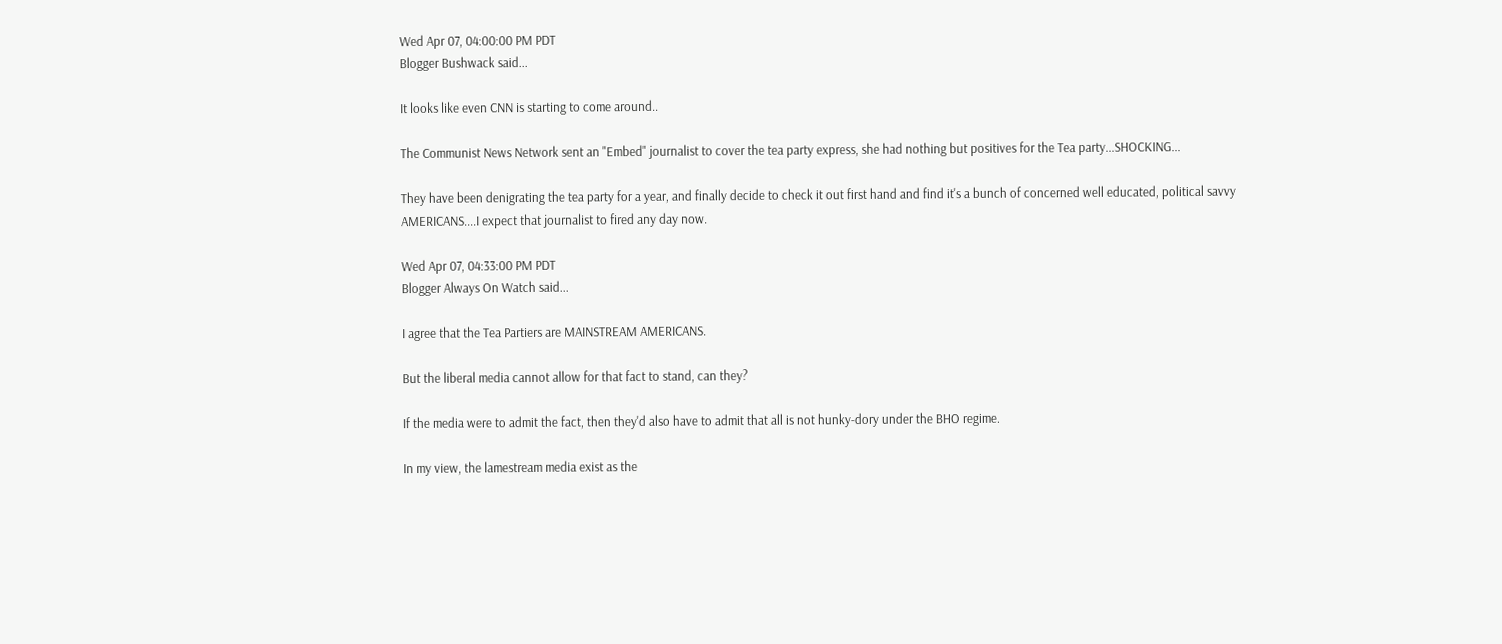Wed Apr 07, 04:00:00 PM PDT
Blogger Bushwack said...

It looks like even CNN is starting to come around..

The Communist News Network sent an "Embed" journalist to cover the tea party express, she had nothing but positives for the Tea party...SHOCKING...

They have been denigrating the tea party for a year, and finally decide to check it out first hand and find it's a bunch of concerned well educated, political savvy AMERICANS....I expect that journalist to fired any day now.

Wed Apr 07, 04:33:00 PM PDT
Blogger Always On Watch said...

I agree that the Tea Partiers are MAINSTREAM AMERICANS.

But the liberal media cannot allow for that fact to stand, can they?

If the media were to admit the fact, then they'd also have to admit that all is not hunky-dory under the BHO regime.

In my view, the lamestream media exist as the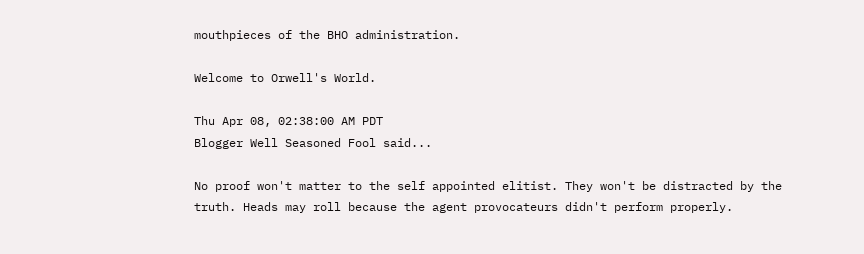mouthpieces of the BHO administration.

Welcome to Orwell's World.

Thu Apr 08, 02:38:00 AM PDT
Blogger Well Seasoned Fool said...

No proof won't matter to the self appointed elitist. They won't be distracted by the truth. Heads may roll because the agent provocateurs didn't perform properly.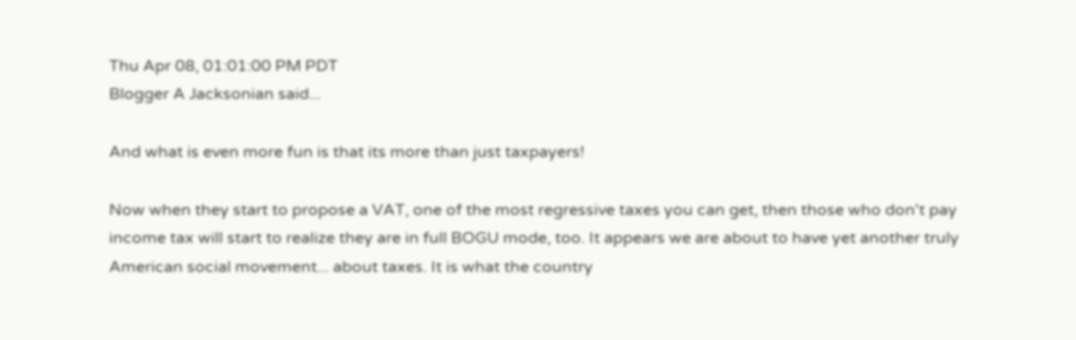Thu Apr 08, 01:01:00 PM PDT
Blogger A Jacksonian said...

And what is even more fun is that its more than just taxpayers!

Now when they start to propose a VAT, one of the most regressive taxes you can get, then those who don't pay income tax will start to realize they are in full BOGU mode, too. It appears we are about to have yet another truly American social movement... about taxes. It is what the country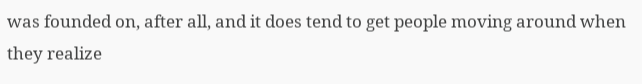was founded on, after all, and it does tend to get people moving around when they realize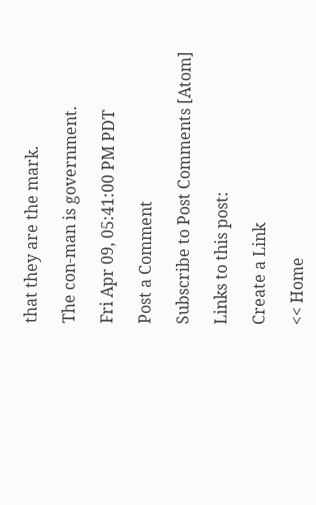that they are the mark.

The con-man is government.

Fri Apr 09, 05:41:00 PM PDT

Post a Comment

Subscribe to Post Comments [Atom]

Links to this post:

Create a Link

<< Home